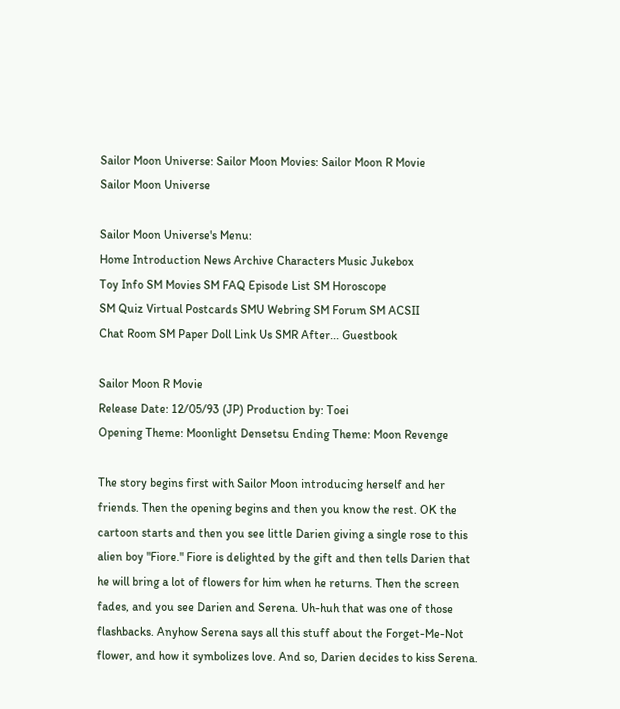Sailor Moon Universe: Sailor Moon Movies: Sailor Moon R Movie
Sailor Moon Universe

Sailor Moon Universe's Menu:
Home Introduction News Archive Characters Music Jukebox
Toy Info SM Movies SM FAQ Episode List SM Horoscope
SM Quiz Virtual Postcards SMU Webring SM Forum SM ACSII
Chat Room SM Paper Doll Link Us SMR After... Guestbook

Sailor Moon R Movie
Release Date: 12/05/93 (JP) Production by: Toei
Opening Theme: Moonlight Densetsu Ending Theme: Moon Revenge

The story begins first with Sailor Moon introducing herself and her friends. Then the opening begins and then you know the rest. OK the cartoon starts and then you see little Darien giving a single rose to this alien boy "Fiore." Fiore is delighted by the gift and then tells Darien that he will bring a lot of flowers for him when he returns. Then the screen fades, and you see Darien and Serena. Uh-huh that was one of those flashbacks. Anyhow Serena says all this stuff about the Forget-Me-Not flower, and how it symbolizes love. And so, Darien decides to kiss Serena.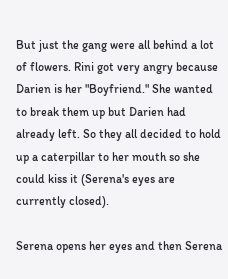But just the gang were all behind a lot of flowers. Rini got very angry because Darien is her "Boyfriend." She wanted to break them up but Darien had already left. So they all decided to hold up a caterpillar to her mouth so she could kiss it (Serena's eyes are currently closed).

Serena opens her eyes and then Serena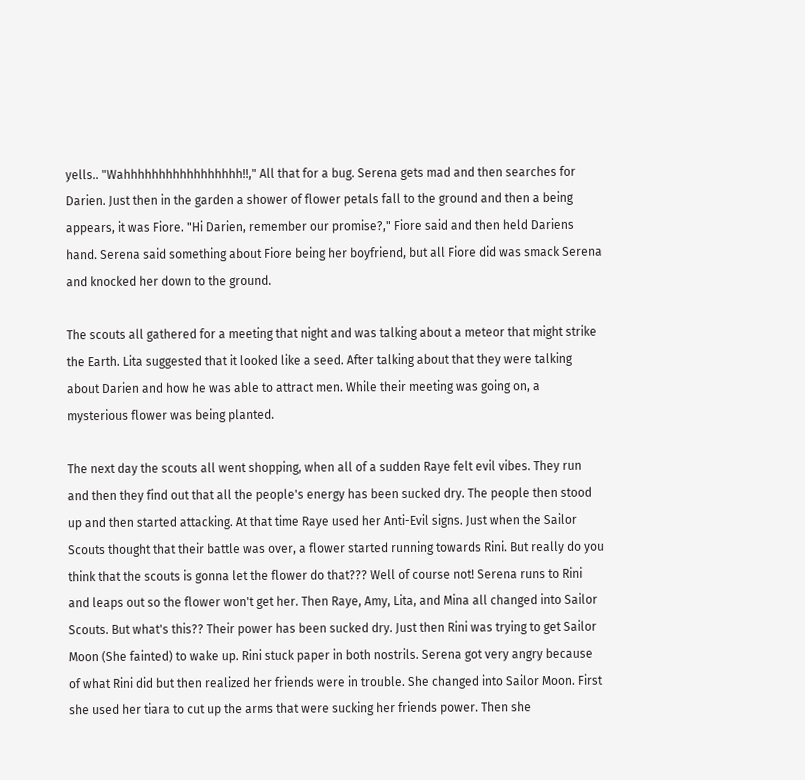yells.. "Wahhhhhhhhhhhhhhhhh!!," All that for a bug. Serena gets mad and then searches for Darien. Just then in the garden a shower of flower petals fall to the ground and then a being appears, it was Fiore. "Hi Darien, remember our promise?," Fiore said and then held Dariens hand. Serena said something about Fiore being her boyfriend, but all Fiore did was smack Serena and knocked her down to the ground.

The scouts all gathered for a meeting that night and was talking about a meteor that might strike the Earth. Lita suggested that it looked like a seed. After talking about that they were talking about Darien and how he was able to attract men. While their meeting was going on, a mysterious flower was being planted.

The next day the scouts all went shopping, when all of a sudden Raye felt evil vibes. They run and then they find out that all the people's energy has been sucked dry. The people then stood up and then started attacking. At that time Raye used her Anti-Evil signs. Just when the Sailor Scouts thought that their battle was over, a flower started running towards Rini. But really do you think that the scouts is gonna let the flower do that??? Well of course not! Serena runs to Rini and leaps out so the flower won't get her. Then Raye, Amy, Lita, and Mina all changed into Sailor Scouts. But what's this?? Their power has been sucked dry. Just then Rini was trying to get Sailor Moon (She fainted) to wake up. Rini stuck paper in both nostrils. Serena got very angry because of what Rini did but then realized her friends were in trouble. She changed into Sailor Moon. First she used her tiara to cut up the arms that were sucking her friends power. Then she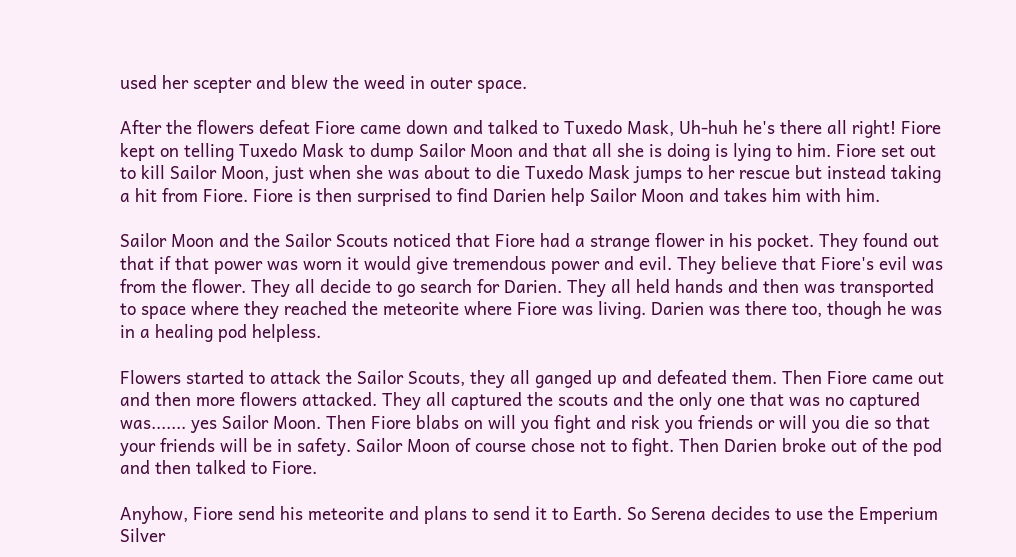used her scepter and blew the weed in outer space.

After the flowers defeat Fiore came down and talked to Tuxedo Mask, Uh-huh he's there all right! Fiore kept on telling Tuxedo Mask to dump Sailor Moon and that all she is doing is lying to him. Fiore set out to kill Sailor Moon, just when she was about to die Tuxedo Mask jumps to her rescue but instead taking a hit from Fiore. Fiore is then surprised to find Darien help Sailor Moon and takes him with him.

Sailor Moon and the Sailor Scouts noticed that Fiore had a strange flower in his pocket. They found out that if that power was worn it would give tremendous power and evil. They believe that Fiore's evil was from the flower. They all decide to go search for Darien. They all held hands and then was transported to space where they reached the meteorite where Fiore was living. Darien was there too, though he was in a healing pod helpless.

Flowers started to attack the Sailor Scouts, they all ganged up and defeated them. Then Fiore came out and then more flowers attacked. They all captured the scouts and the only one that was no captured was....... yes Sailor Moon. Then Fiore blabs on will you fight and risk you friends or will you die so that your friends will be in safety. Sailor Moon of course chose not to fight. Then Darien broke out of the pod and then talked to Fiore.

Anyhow, Fiore send his meteorite and plans to send it to Earth. So Serena decides to use the Emperium Silver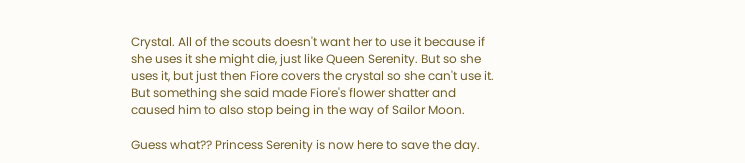Crystal. All of the scouts doesn't want her to use it because if she uses it she might die, just like Queen Serenity. But so she uses it, but just then Fiore covers the crystal so she can't use it. But something she said made Fiore's flower shatter and caused him to also stop being in the way of Sailor Moon.

Guess what?? Princess Serenity is now here to save the day.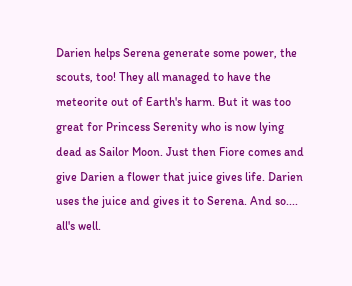Darien helps Serena generate some power, the scouts, too! They all managed to have the meteorite out of Earth's harm. But it was too great for Princess Serenity who is now lying dead as Sailor Moon. Just then Fiore comes and give Darien a flower that juice gives life. Darien uses the juice and gives it to Serena. And so.... all's well.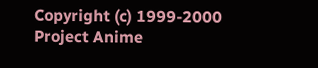Copyright (c) 1999-2000 Project Anime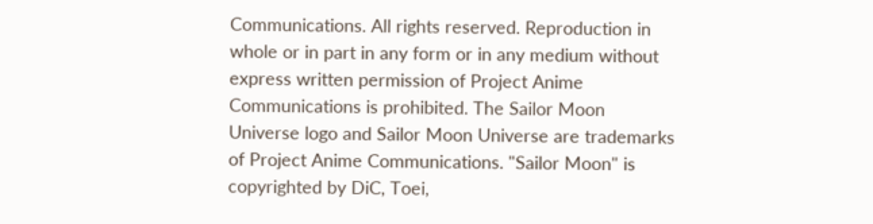Communications. All rights reserved. Reproduction in whole or in part in any form or in any medium without express written permission of Project Anime Communications is prohibited. The Sailor Moon Universe logo and Sailor Moon Universe are trademarks of Project Anime Communications. "Sailor Moon" is copyrighted by DiC, Toei,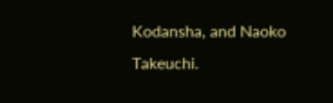Kodansha, and Naoko Takeuchi.